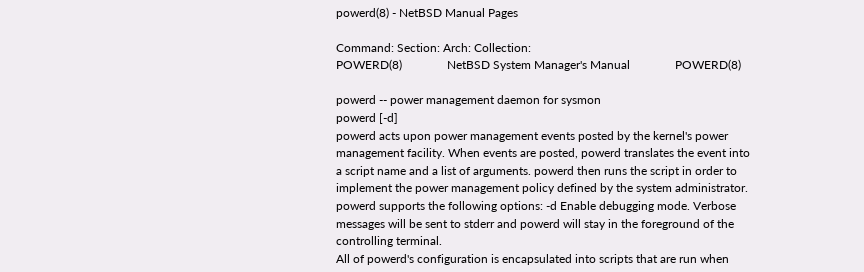powerd(8) - NetBSD Manual Pages

Command: Section: Arch: Collection:
POWERD(8)               NetBSD System Manager's Manual               POWERD(8)

powerd -- power management daemon for sysmon
powerd [-d]
powerd acts upon power management events posted by the kernel's power management facility. When events are posted, powerd translates the event into a script name and a list of arguments. powerd then runs the script in order to implement the power management policy defined by the system administrator. powerd supports the following options: -d Enable debugging mode. Verbose messages will be sent to stderr and powerd will stay in the foreground of the controlling terminal.
All of powerd's configuration is encapsulated into scripts that are run when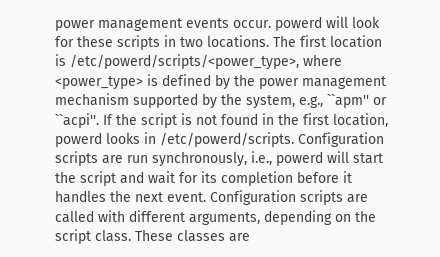power management events occur. powerd will look for these scripts in two locations. The first location is /etc/powerd/scripts/<power_type>, where <power_type> is defined by the power management mechanism supported by the system, e.g., ``apm'' or ``acpi''. If the script is not found in the first location, powerd looks in /etc/powerd/scripts. Configuration scripts are run synchronously, i.e., powerd will start the script and wait for its completion before it handles the next event. Configuration scripts are called with different arguments, depending on the script class. These classes are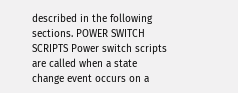described in the following sections. POWER SWITCH SCRIPTS Power switch scripts are called when a state change event occurs on a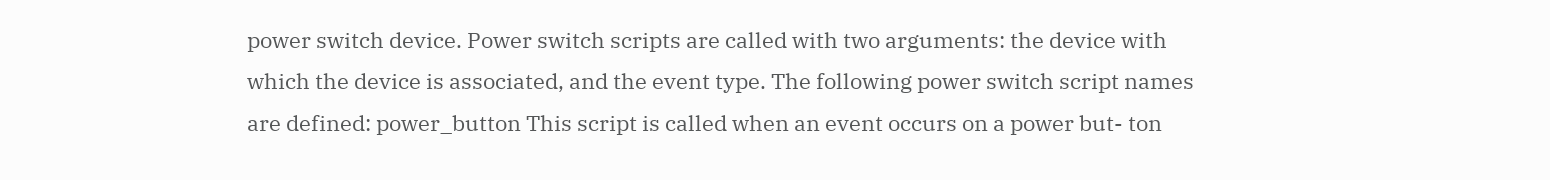power switch device. Power switch scripts are called with two arguments: the device with which the device is associated, and the event type. The following power switch script names are defined: power_button This script is called when an event occurs on a power but- ton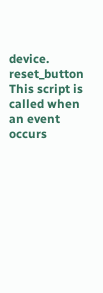device. reset_button This script is called when an event occurs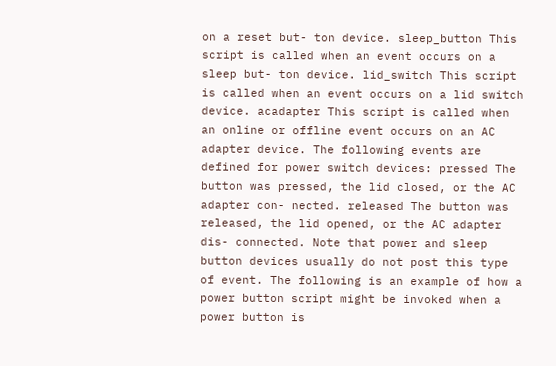on a reset but- ton device. sleep_button This script is called when an event occurs on a sleep but- ton device. lid_switch This script is called when an event occurs on a lid switch device. acadapter This script is called when an online or offline event occurs on an AC adapter device. The following events are defined for power switch devices: pressed The button was pressed, the lid closed, or the AC adapter con- nected. released The button was released, the lid opened, or the AC adapter dis- connected. Note that power and sleep button devices usually do not post this type of event. The following is an example of how a power button script might be invoked when a power button is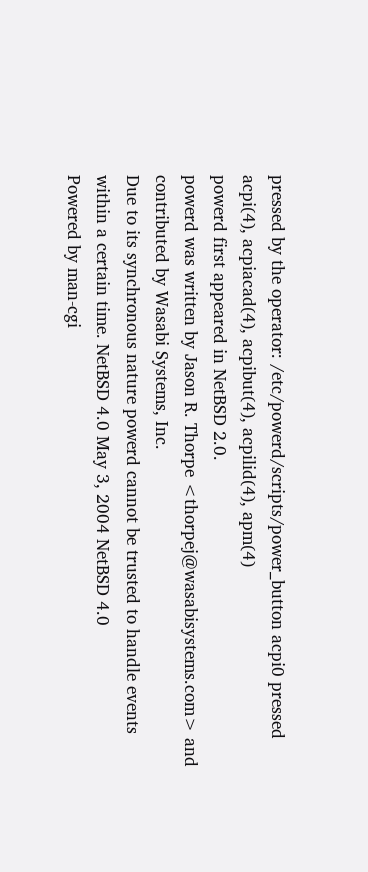pressed by the operator: /etc/powerd/scripts/power_button acpi0 pressed
acpi(4), acpiacad(4), acpibut(4), acpilid(4), apm(4)
powerd first appeared in NetBSD 2.0.
powerd was written by Jason R. Thorpe <thorpej@wasabisystems.com> and contributed by Wasabi Systems, Inc.
Due to its synchronous nature powerd cannot be trusted to handle events within a certain time. NetBSD 4.0 May 3, 2004 NetBSD 4.0
Powered by man-cgi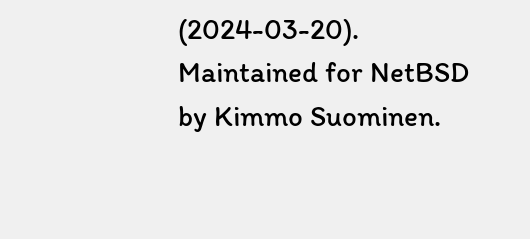(2024-03-20). Maintained for NetBSD by Kimmo Suominen.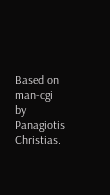Based on man-cgi by Panagiotis Christias.